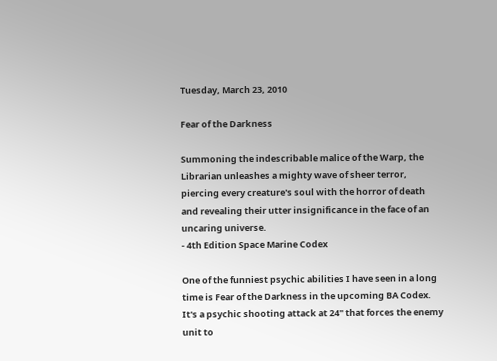Tuesday, March 23, 2010

Fear of the Darkness

Summoning the indescribable malice of the Warp, the Librarian unleashes a mighty wave of sheer terror, piercing every creature's soul with the horror of death and revealing their utter insignificance in the face of an uncaring universe.
- 4th Edition Space Marine Codex

One of the funniest psychic abilities I have seen in a long time is Fear of the Darkness in the upcoming BA Codex.  It's a psychic shooting attack at 24" that forces the enemy unit to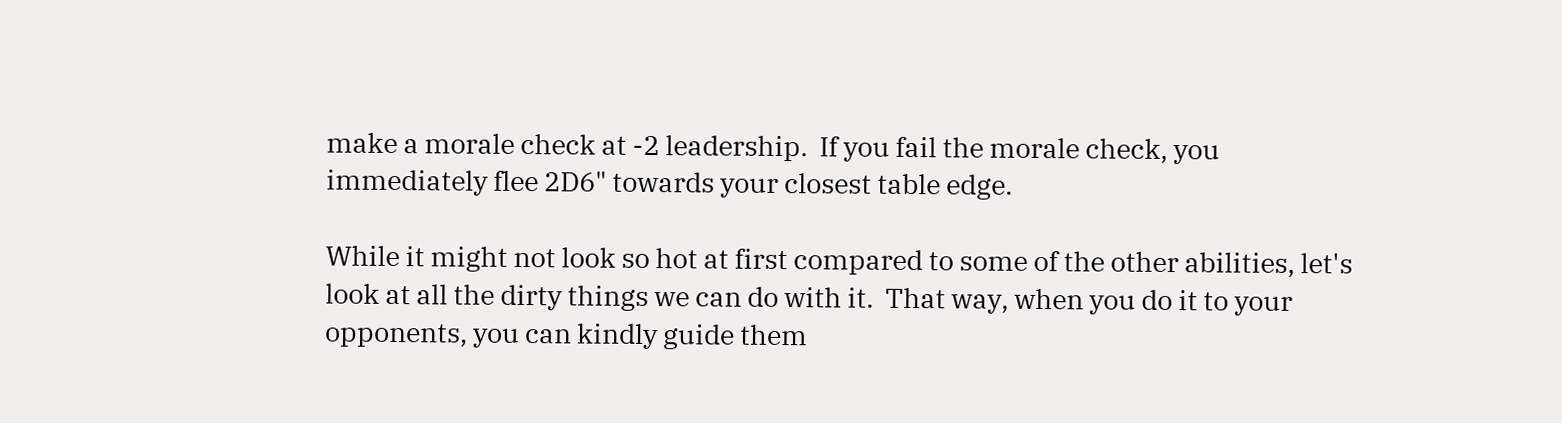make a morale check at -2 leadership.  If you fail the morale check, you immediately flee 2D6" towards your closest table edge.

While it might not look so hot at first compared to some of the other abilities, let's look at all the dirty things we can do with it.  That way, when you do it to your opponents, you can kindly guide them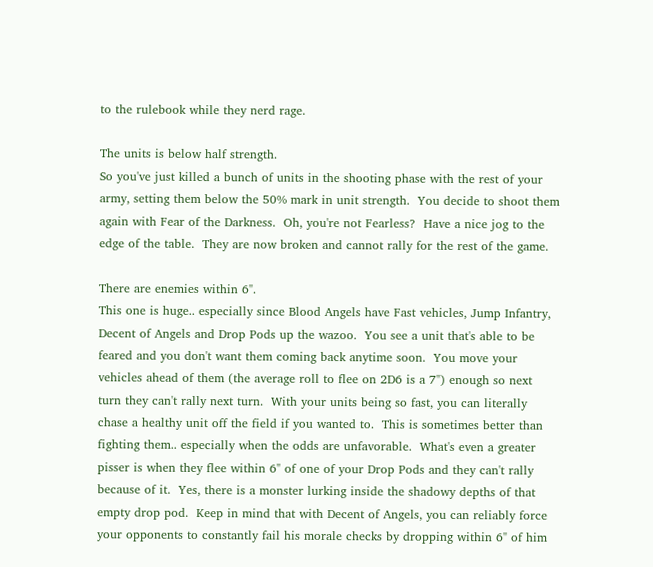to the rulebook while they nerd rage.

The units is below half strength.
So you've just killed a bunch of units in the shooting phase with the rest of your army, setting them below the 50% mark in unit strength.  You decide to shoot them again with Fear of the Darkness.  Oh, you're not Fearless?  Have a nice jog to the edge of the table.  They are now broken and cannot rally for the rest of the game.

There are enemies within 6".
This one is huge.. especially since Blood Angels have Fast vehicles, Jump Infantry, Decent of Angels and Drop Pods up the wazoo.  You see a unit that's able to be feared and you don't want them coming back anytime soon.  You move your vehicles ahead of them (the average roll to flee on 2D6 is a 7") enough so next turn they can't rally next turn.  With your units being so fast, you can literally chase a healthy unit off the field if you wanted to.  This is sometimes better than fighting them.. especially when the odds are unfavorable.  What's even a greater pisser is when they flee within 6" of one of your Drop Pods and they can't rally because of it.  Yes, there is a monster lurking inside the shadowy depths of that empty drop pod.  Keep in mind that with Decent of Angels, you can reliably force your opponents to constantly fail his morale checks by dropping within 6" of him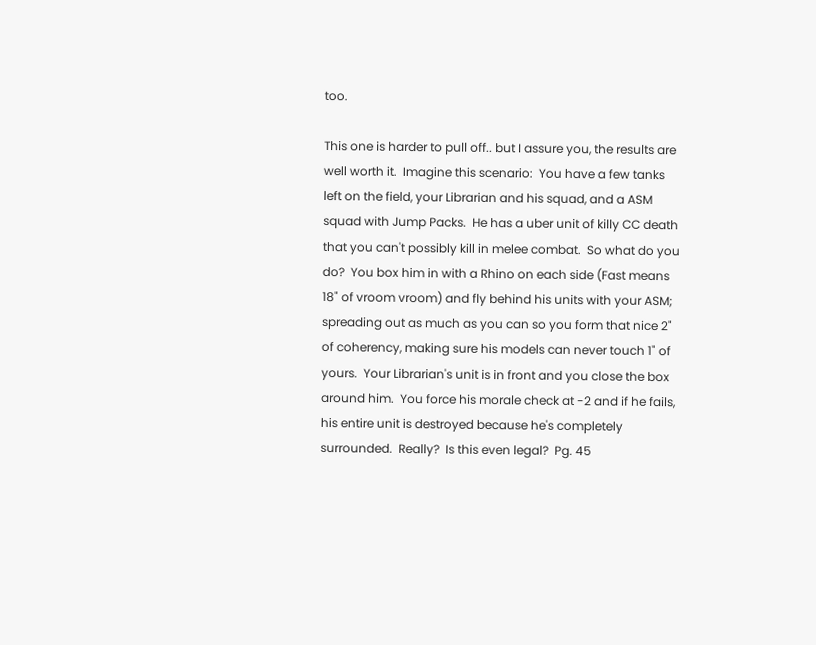too.

This one is harder to pull off.. but I assure you, the results are well worth it.  Imagine this scenario:  You have a few tanks left on the field, your Librarian and his squad, and a ASM squad with Jump Packs.  He has a uber unit of killy CC death that you can't possibly kill in melee combat.  So what do you do?  You box him in with a Rhino on each side (Fast means 18" of vroom vroom) and fly behind his units with your ASM; spreading out as much as you can so you form that nice 2" of coherency, making sure his models can never touch 1" of yours.  Your Librarian's unit is in front and you close the box around him.  You force his morale check at -2 and if he fails, his entire unit is destroyed because he's completely surrounded.  Really?  Is this even legal?  Pg. 45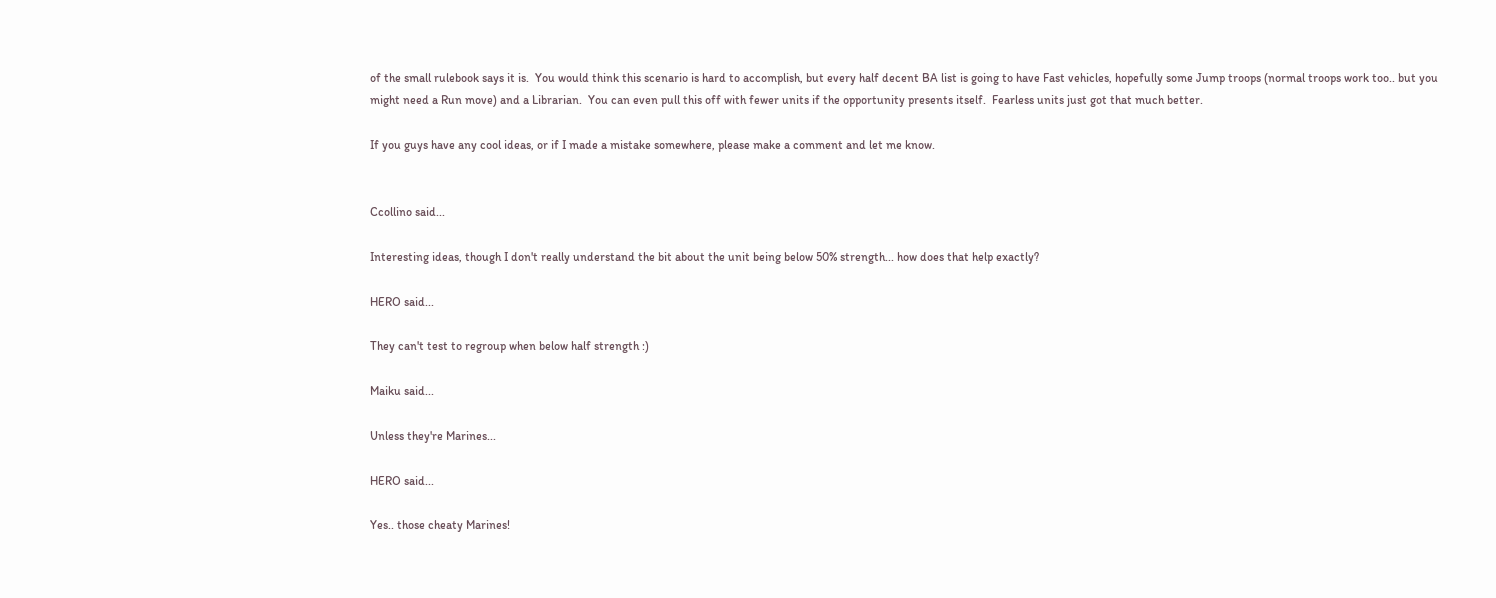of the small rulebook says it is.  You would think this scenario is hard to accomplish, but every half decent BA list is going to have Fast vehicles, hopefully some Jump troops (normal troops work too.. but you might need a Run move) and a Librarian.  You can even pull this off with fewer units if the opportunity presents itself.  Fearless units just got that much better.

If you guys have any cool ideas, or if I made a mistake somewhere, please make a comment and let me know.


Ccollino said...

Interesting ideas, though I don't really understand the bit about the unit being below 50% strength... how does that help exactly?

HERO said...

They can't test to regroup when below half strength :)

Maiku said...

Unless they're Marines...

HERO said...

Yes.. those cheaty Marines!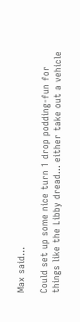Max said...

Could set up some nice turn 1 drop podding-fun for things like the Libby dread... either take out a vehicle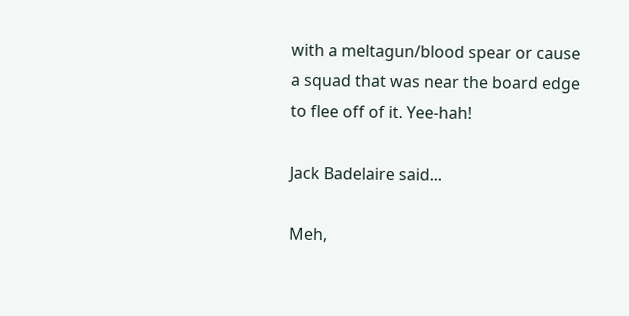with a meltagun/blood spear or cause a squad that was near the board edge to flee off of it. Yee-hah!

Jack Badelaire said...

Meh,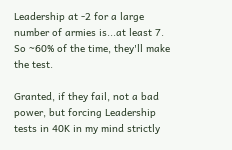Leadership at -2 for a large number of armies is...at least 7. So ~60% of the time, they'll make the test.

Granted, if they fail, not a bad power, but forcing Leadership tests in 40K in my mind strictly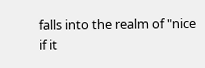falls into the realm of "nice if it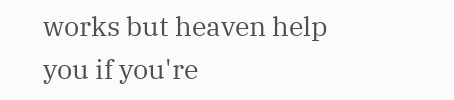works but heaven help you if you're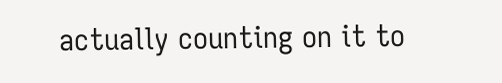actually counting on it to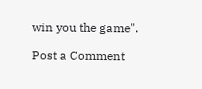win you the game".

Post a Comment